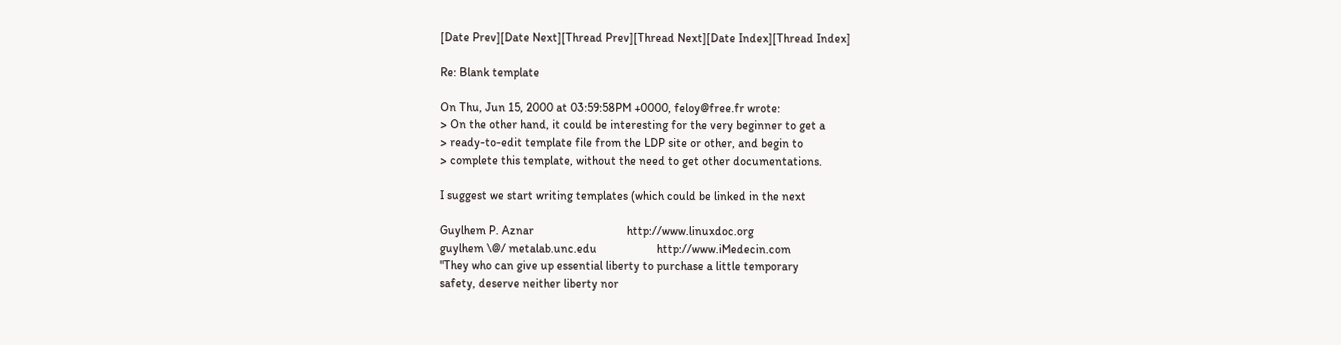[Date Prev][Date Next][Thread Prev][Thread Next][Date Index][Thread Index]

Re: Blank template

On Thu, Jun 15, 2000 at 03:59:58PM +0000, feloy@free.fr wrote:
> On the other hand, it could be interesting for the very beginner to get a
> ready-to-edit template file from the LDP site or other, and begin to
> complete this template, without the need to get other documentations.

I suggest we start writing templates (which could be linked in the next

Guylhem P. Aznar                               http://www.linuxdoc.org
guylhem \@/ metalab.unc.edu                    http://www.iMedecin.com
"They who can give up essential liberty to purchase a little temporary
safety, deserve neither liberty nor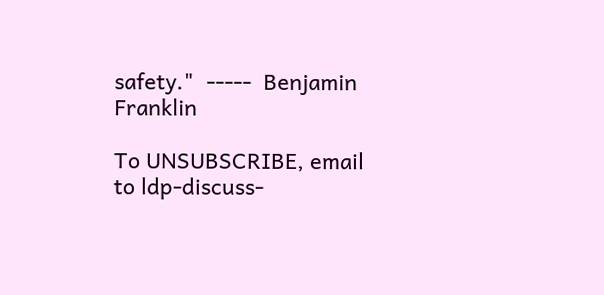safety."  -----  Benjamin Franklin

To UNSUBSCRIBE, email to ldp-discuss-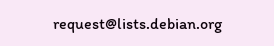request@lists.debian.org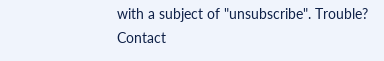with a subject of "unsubscribe". Trouble? Contact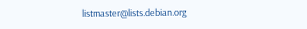listmaster@lists.debian.org